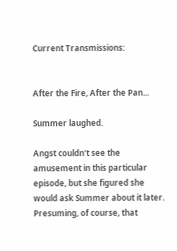Current Transmissions:


After the Fire, After the Pan...

Summer laughed.

Angst couldn't see the amusement in this particular episode, but she figured she would ask Summer about it later. Presuming, of course, that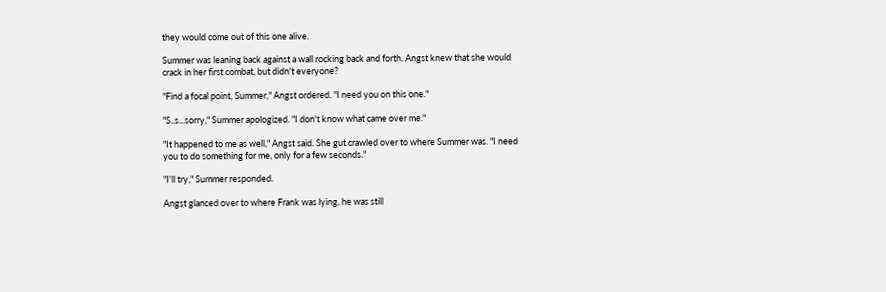they would come out of this one alive.

Summer was leaning back against a wall rocking back and forth. Angst knew that she would crack in her first combat, but didn't everyone?

"Find a focal point, Summer," Angst ordered. "I need you on this one."

"S..s...sorry," Summer apologized. "I don't know what came over me."

"It happened to me as well," Angst said. She gut crawled over to where Summer was. "I need you to do something for me, only for a few seconds."

"I'll try," Summer responded.

Angst glanced over to where Frank was lying, he was still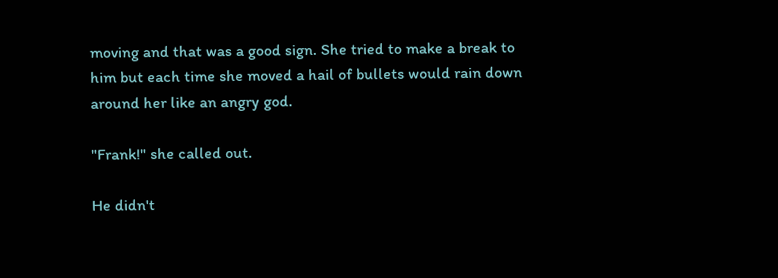moving and that was a good sign. She tried to make a break to him but each time she moved a hail of bullets would rain down around her like an angry god.

"Frank!" she called out.

He didn't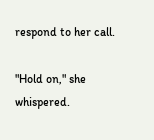respond to her call.

"Hold on," she whispered.